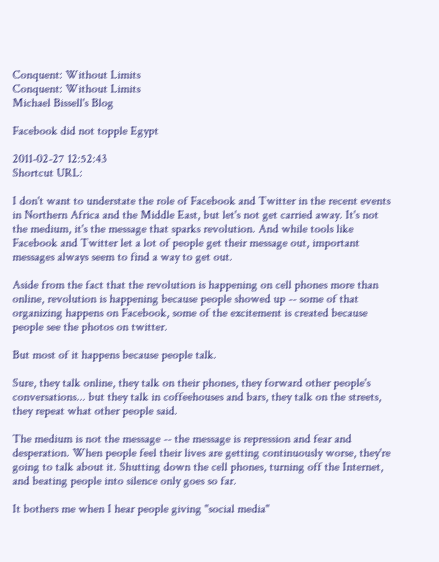Conquent: Without Limits
Conquent: Without Limits
Michael Bissell's Blog

Facebook did not topple Egypt

2011-02-27 12:52:43
Shortcut URL:

I don't want to understate the role of Facebook and Twitter in the recent events in Northern Africa and the Middle East, but let's not get carried away. It's not the medium, it's the message that sparks revolution. And while tools like Facebook and Twitter let a lot of people get their message out, important messages always seem to find a way to get out.

Aside from the fact that the revolution is happening on cell phones more than online, revolution is happening because people showed up -- some of that organizing happens on Facebook, some of the excitement is created because people see the photos on twitter.

But most of it happens because people talk.

Sure, they talk online, they talk on their phones, they forward other people's conversations... but they talk in coffeehouses and bars, they talk on the streets, they repeat what other people said.

The medium is not the message -- the message is repression and fear and desperation. When people feel their lives are getting continuously worse, they're going to talk about it. Shutting down the cell phones, turning off the Internet, and beating people into silence only goes so far.

It bothers me when I hear people giving "social media"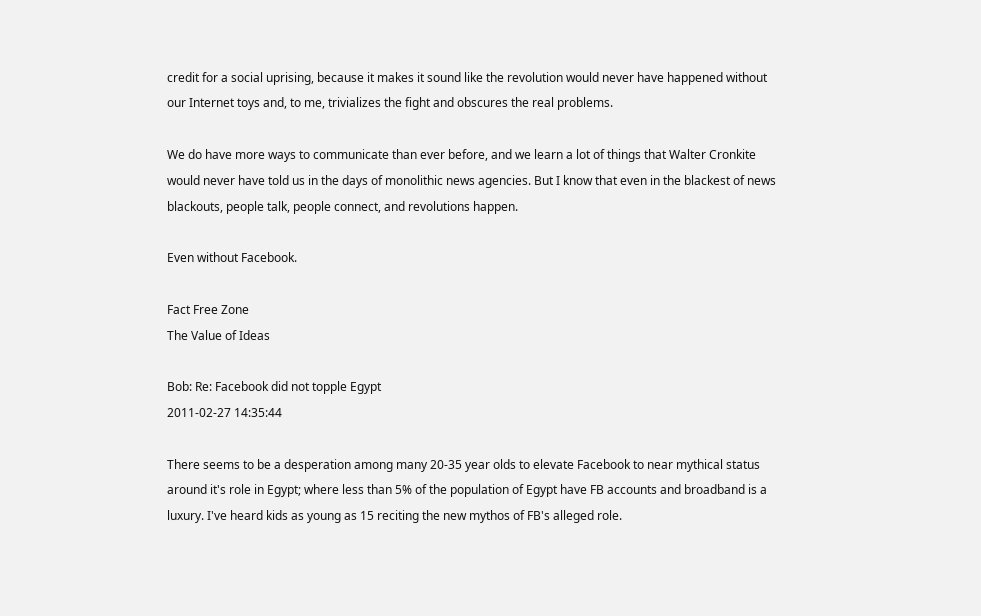credit for a social uprising, because it makes it sound like the revolution would never have happened without our Internet toys and, to me, trivializes the fight and obscures the real problems.

We do have more ways to communicate than ever before, and we learn a lot of things that Walter Cronkite would never have told us in the days of monolithic news agencies. But I know that even in the blackest of news blackouts, people talk, people connect, and revolutions happen.

Even without Facebook.

Fact Free Zone
The Value of Ideas

Bob: Re: Facebook did not topple Egypt
2011-02-27 14:35:44

There seems to be a desperation among many 20-35 year olds to elevate Facebook to near mythical status around it's role in Egypt; where less than 5% of the population of Egypt have FB accounts and broadband is a luxury. I've heard kids as young as 15 reciting the new mythos of FB's alleged role.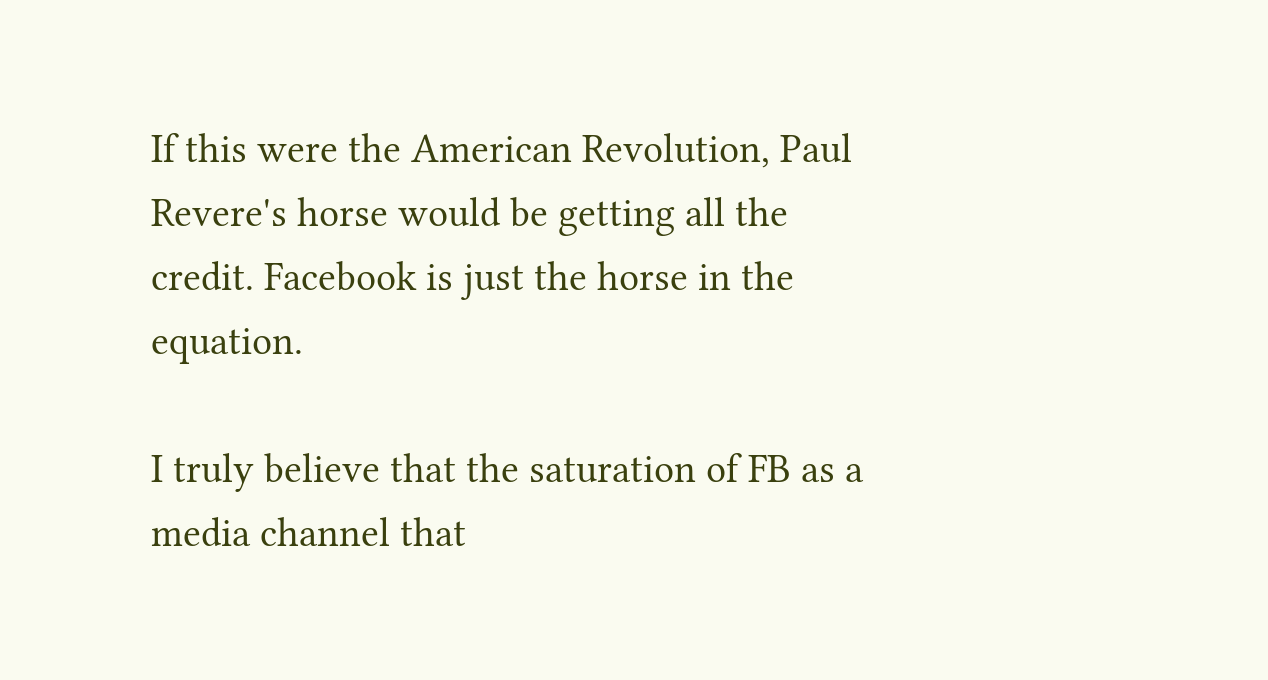If this were the American Revolution, Paul Revere's horse would be getting all the credit. Facebook is just the horse in the equation.

I truly believe that the saturation of FB as a media channel that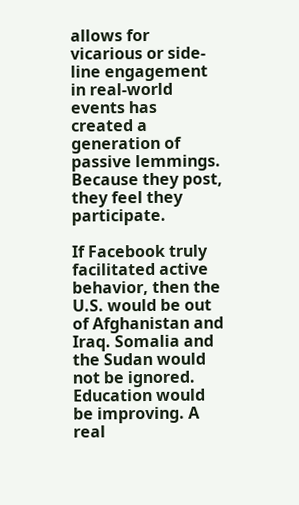allows for vicarious or side-line engagement in real-world events has created a generation of passive lemmings. Because they post, they feel they participate.

If Facebook truly facilitated active behavior, then the U.S. would be out of Afghanistan and Iraq. Somalia and the Sudan would not be ignored. Education would be improving. A real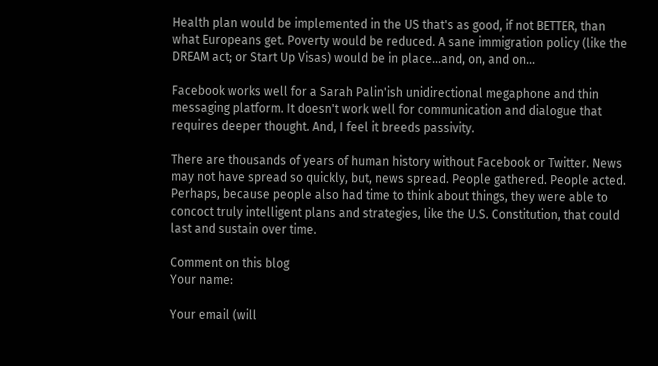Health plan would be implemented in the US that's as good, if not BETTER, than what Europeans get. Poverty would be reduced. A sane immigration policy (like the DREAM act; or Start Up Visas) would be in place...and, on, and on...

Facebook works well for a Sarah Palin'ish unidirectional megaphone and thin messaging platform. It doesn't work well for communication and dialogue that requires deeper thought. And, I feel it breeds passivity.

There are thousands of years of human history without Facebook or Twitter. News may not have spread so quickly, but, news spread. People gathered. People acted. Perhaps, because people also had time to think about things, they were able to concoct truly intelligent plans and strategies, like the U.S. Constitution, that could last and sustain over time.

Comment on this blog
Your name:

Your email (will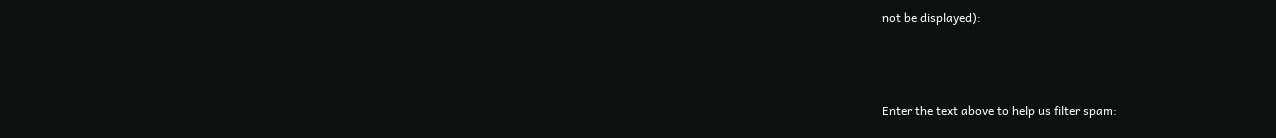not be displayed):



Enter the text above to help us filter spam: